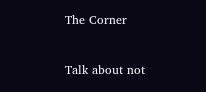The Corner


Talk about not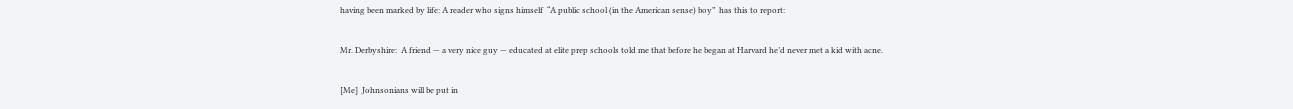having been marked by life: A reader who signs himself  “A public school (in the American sense) boy”  has this to report:

Mr. Derbyshire:  A friend — a very nice guy — educated at elite prep schools told me that before he began at Harvard he’d never met a kid with acne.

[Me]  Johnsonians will be put in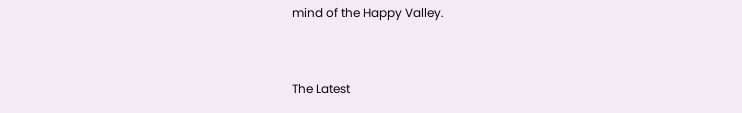mind of the Happy Valley.


The Latest